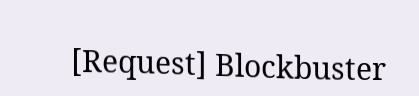[Request] Blockbuster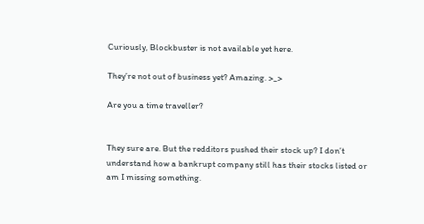Curiously, Blockbuster is not available yet here.

They’re not out of business yet? Amazing. >_>

Are you a time traveller?


They sure are. But the redditors pushed their stock up? I don’t understand how a bankrupt company still has their stocks listed or am I missing something.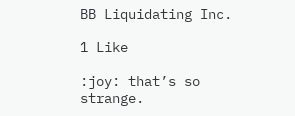BB Liquidating Inc.

1 Like

:joy: that’s so strange.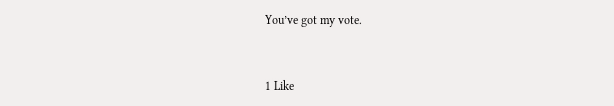You’ve got my vote.


1 Like